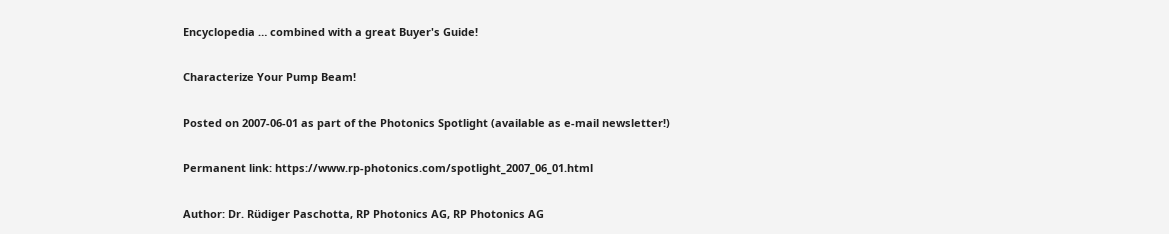Encyclopedia … combined with a great Buyer's Guide!

Characterize Your Pump Beam!

Posted on 2007-06-01 as part of the Photonics Spotlight (available as e-mail newsletter!)

Permanent link: https://www.rp-photonics.com/spotlight_2007_06_01.html

Author: Dr. Rüdiger Paschotta, RP Photonics AG, RP Photonics AG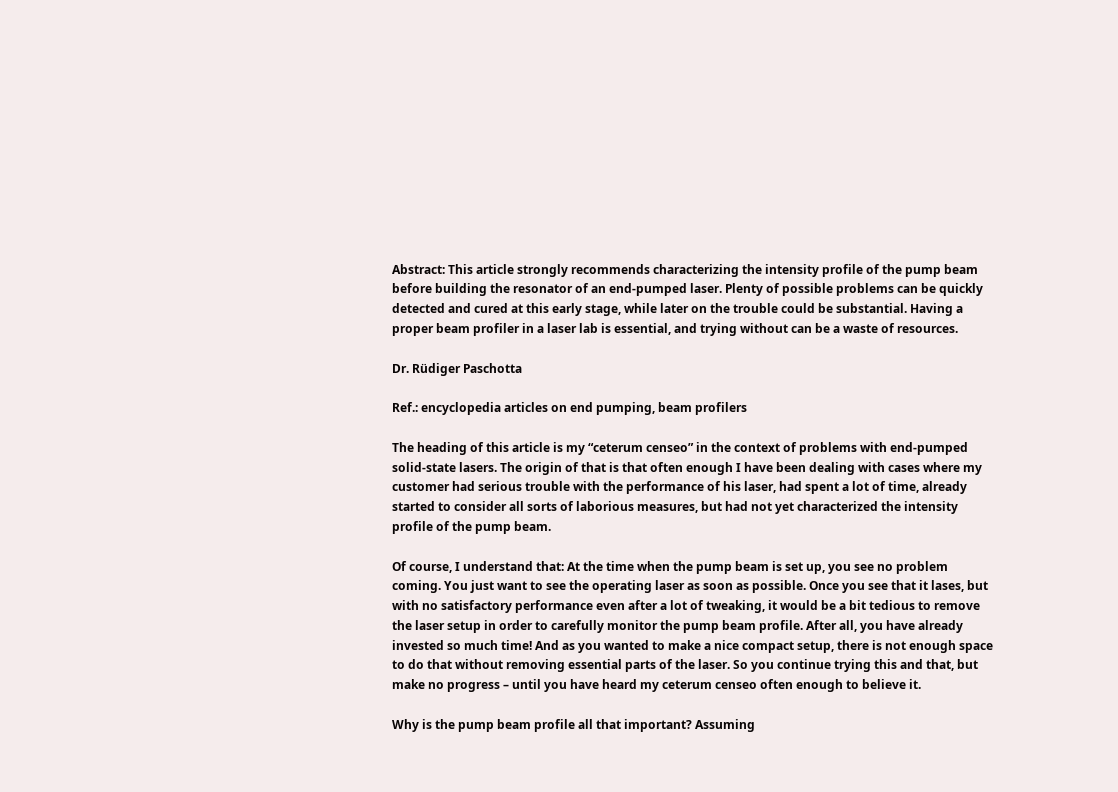Abstract: This article strongly recommends characterizing the intensity profile of the pump beam before building the resonator of an end-pumped laser. Plenty of possible problems can be quickly detected and cured at this early stage, while later on the trouble could be substantial. Having a proper beam profiler in a laser lab is essential, and trying without can be a waste of resources.

Dr. Rüdiger Paschotta

Ref.: encyclopedia articles on end pumping, beam profilers

The heading of this article is my “ceterum censeo” in the context of problems with end-pumped solid-state lasers. The origin of that is that often enough I have been dealing with cases where my customer had serious trouble with the performance of his laser, had spent a lot of time, already started to consider all sorts of laborious measures, but had not yet characterized the intensity profile of the pump beam.

Of course, I understand that: At the time when the pump beam is set up, you see no problem coming. You just want to see the operating laser as soon as possible. Once you see that it lases, but with no satisfactory performance even after a lot of tweaking, it would be a bit tedious to remove the laser setup in order to carefully monitor the pump beam profile. After all, you have already invested so much time! And as you wanted to make a nice compact setup, there is not enough space to do that without removing essential parts of the laser. So you continue trying this and that, but make no progress – until you have heard my ceterum censeo often enough to believe it.

Why is the pump beam profile all that important? Assuming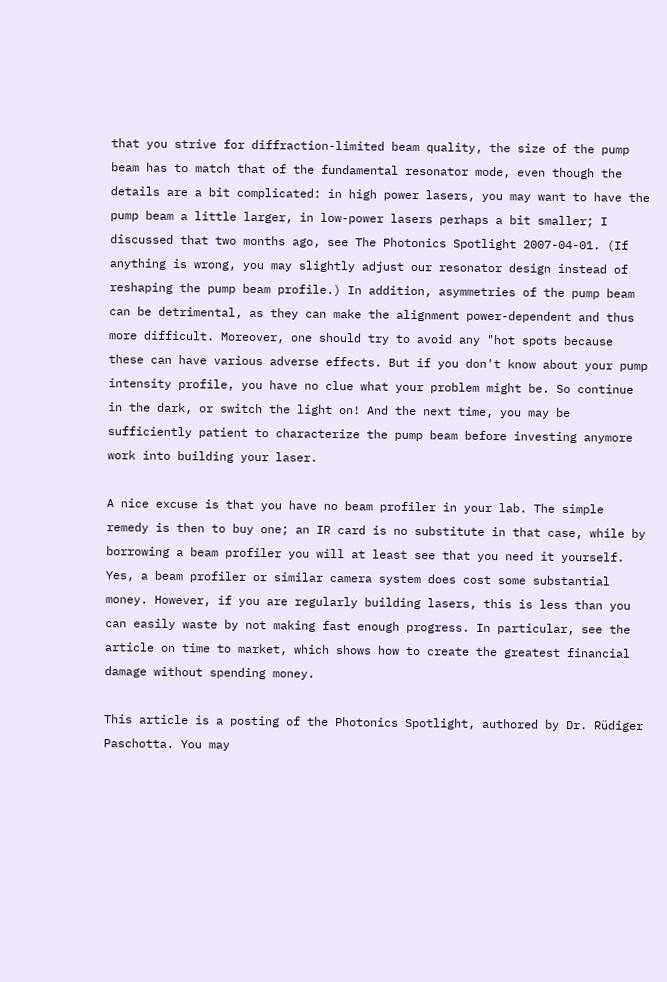that you strive for diffraction-limited beam quality, the size of the pump beam has to match that of the fundamental resonator mode, even though the details are a bit complicated: in high power lasers, you may want to have the pump beam a little larger, in low-power lasers perhaps a bit smaller; I discussed that two months ago, see The Photonics Spotlight 2007-04-01. (If anything is wrong, you may slightly adjust our resonator design instead of reshaping the pump beam profile.) In addition, asymmetries of the pump beam can be detrimental, as they can make the alignment power-dependent and thus more difficult. Moreover, one should try to avoid any "hot spots because these can have various adverse effects. But if you don't know about your pump intensity profile, you have no clue what your problem might be. So continue in the dark, or switch the light on! And the next time, you may be sufficiently patient to characterize the pump beam before investing anymore work into building your laser.

A nice excuse is that you have no beam profiler in your lab. The simple remedy is then to buy one; an IR card is no substitute in that case, while by borrowing a beam profiler you will at least see that you need it yourself. Yes, a beam profiler or similar camera system does cost some substantial money. However, if you are regularly building lasers, this is less than you can easily waste by not making fast enough progress. In particular, see the article on time to market, which shows how to create the greatest financial damage without spending money.

This article is a posting of the Photonics Spotlight, authored by Dr. Rüdiger Paschotta. You may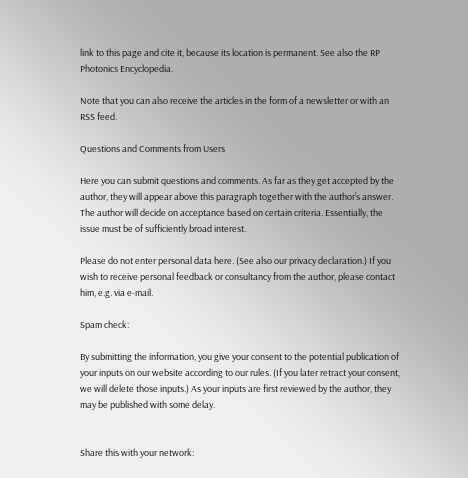link to this page and cite it, because its location is permanent. See also the RP Photonics Encyclopedia.

Note that you can also receive the articles in the form of a newsletter or with an RSS feed.

Questions and Comments from Users

Here you can submit questions and comments. As far as they get accepted by the author, they will appear above this paragraph together with the author’s answer. The author will decide on acceptance based on certain criteria. Essentially, the issue must be of sufficiently broad interest.

Please do not enter personal data here. (See also our privacy declaration.) If you wish to receive personal feedback or consultancy from the author, please contact him, e.g. via e-mail.

Spam check:

By submitting the information, you give your consent to the potential publication of your inputs on our website according to our rules. (If you later retract your consent, we will delete those inputs.) As your inputs are first reviewed by the author, they may be published with some delay.


Share this with your network: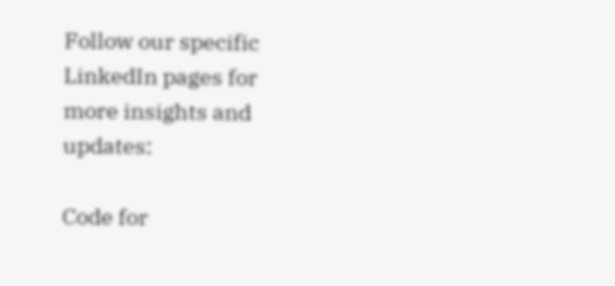Follow our specific LinkedIn pages for more insights and updates:

Code for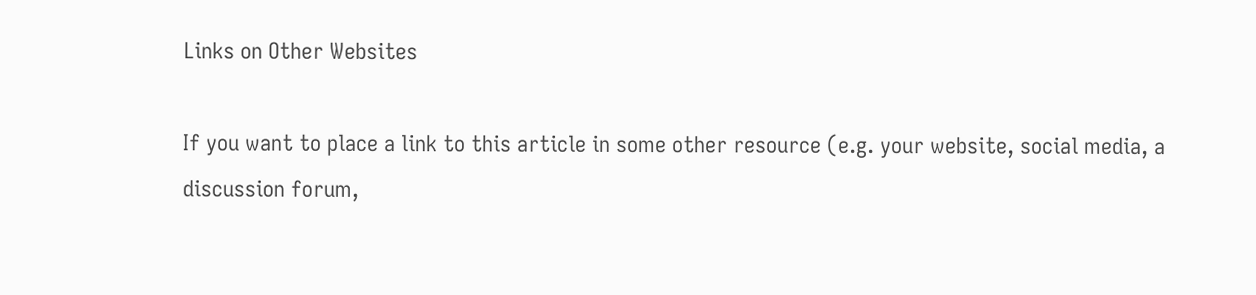Links on Other Websites

If you want to place a link to this article in some other resource (e.g. your website, social media, a discussion forum,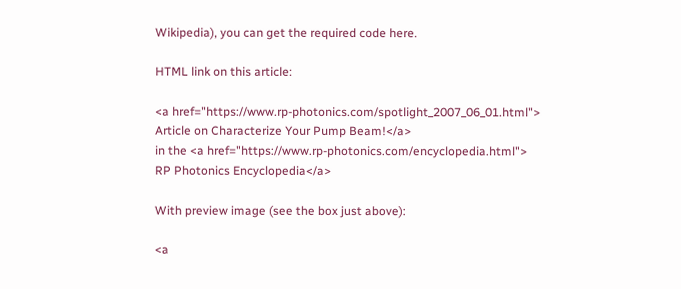Wikipedia), you can get the required code here.

HTML link on this article:

<a href="https://www.rp-photonics.com/spotlight_2007_06_01.html">
Article on Characterize Your Pump Beam!</a>
in the <a href="https://www.rp-photonics.com/encyclopedia.html">
RP Photonics Encyclopedia</a>

With preview image (see the box just above):

<a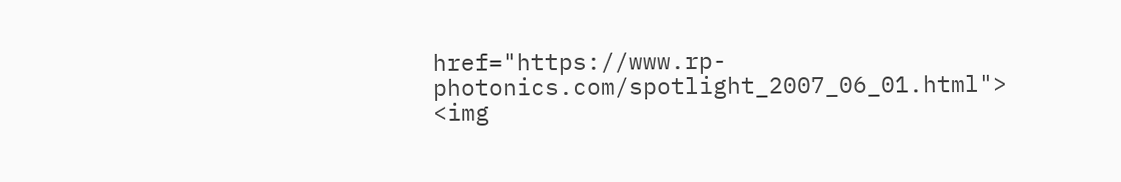href="https://www.rp-photonics.com/spotlight_2007_06_01.html">
<img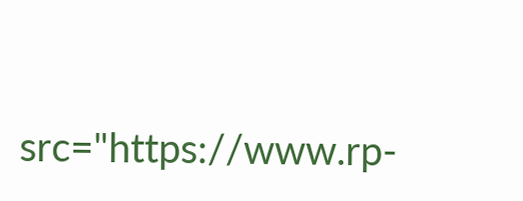src="https://www.rp-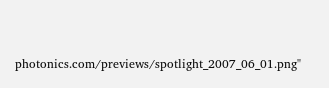photonics.com/previews/spotlight_2007_06_01.png"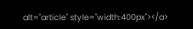alt="article" style="width:400px"></a>